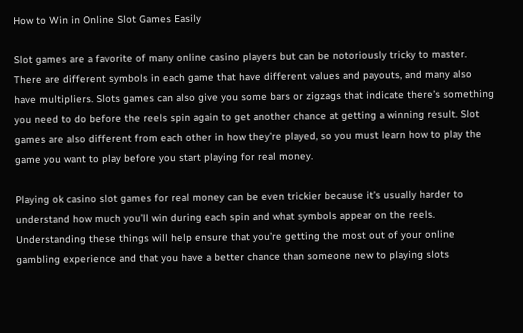How to Win in Online Slot Games Easily

Slot games are a favorite of many online casino players but can be notoriously tricky to master. There are different symbols in each game that have different values and payouts, and many also have multipliers. Slots games can also give you some bars or zigzags that indicate there’s something you need to do before the reels spin again to get another chance at getting a winning result. Slot games are also different from each other in how they’re played, so you must learn how to play the game you want to play before you start playing for real money.

Playing ok casino slot games for real money can be even trickier because it’s usually harder to understand how much you’ll win during each spin and what symbols appear on the reels. Understanding these things will help ensure that you’re getting the most out of your online gambling experience and that you have a better chance than someone new to playing slots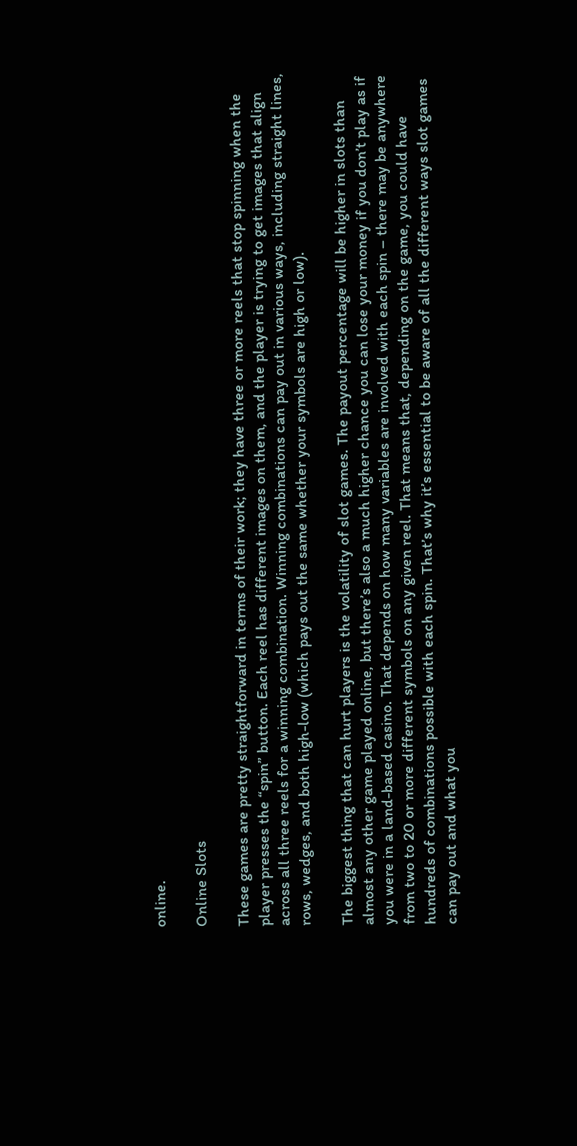online.

Online Slots

These games are pretty straightforward in terms of their work; they have three or more reels that stop spinning when the player presses the “spin” button. Each reel has different images on them, and the player is trying to get images that align across all three reels for a winning combination. Winning combinations can pay out in various ways, including straight lines, rows, wedges, and both high-low (which pays out the same whether your symbols are high or low).

The biggest thing that can hurt players is the volatility of slot games. The payout percentage will be higher in slots than almost any other game played online, but there’s also a much higher chance you can lose your money if you don’t play as if you were in a land-based casino. That depends on how many variables are involved with each spin – there may be anywhere from two to 20 or more different symbols on any given reel. That means that, depending on the game, you could have hundreds of combinations possible with each spin. That’s why it’s essential to be aware of all the different ways slot games can pay out and what you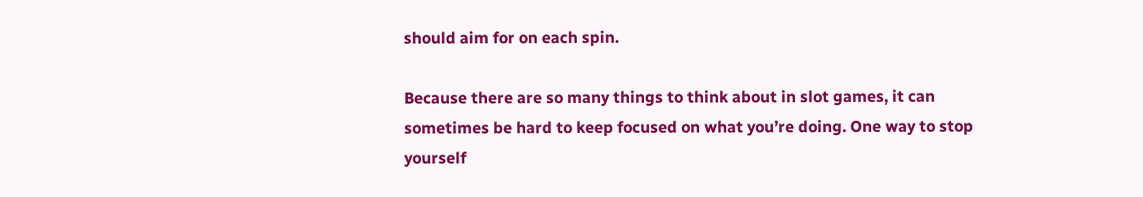should aim for on each spin.

Because there are so many things to think about in slot games, it can sometimes be hard to keep focused on what you’re doing. One way to stop yourself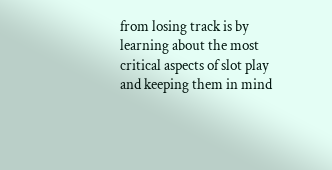from losing track is by learning about the most critical aspects of slot play and keeping them in mind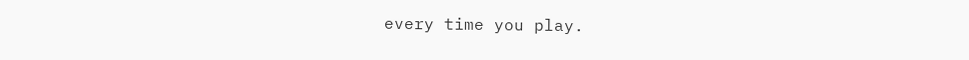every time you play.